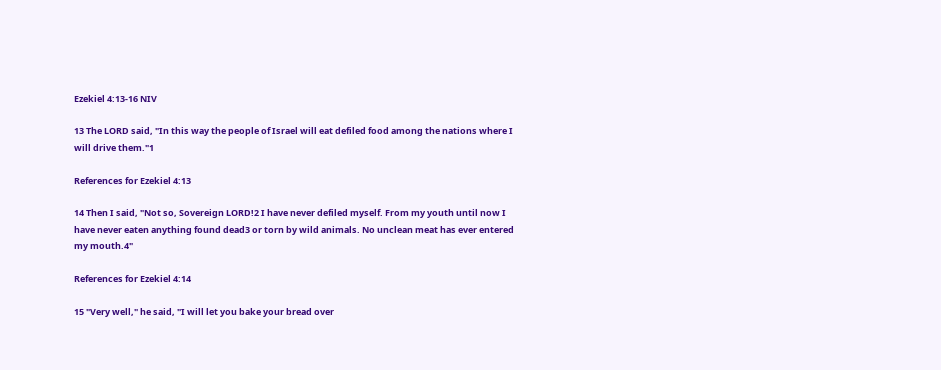Ezekiel 4:13-16 NIV

13 The LORD said, "In this way the people of Israel will eat defiled food among the nations where I will drive them."1

References for Ezekiel 4:13

14 Then I said, "Not so, Sovereign LORD!2 I have never defiled myself. From my youth until now I have never eaten anything found dead3 or torn by wild animals. No unclean meat has ever entered my mouth.4"

References for Ezekiel 4:14

15 "Very well," he said, "I will let you bake your bread over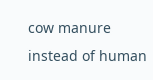cow manure instead of human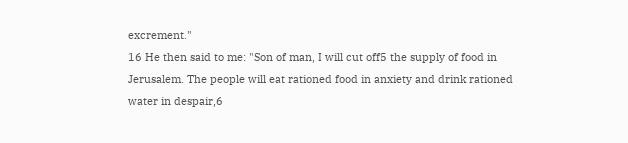excrement."
16 He then said to me: "Son of man, I will cut off5 the supply of food in Jerusalem. The people will eat rationed food in anxiety and drink rationed water in despair,6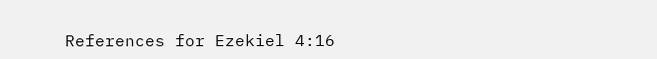References for Ezekiel 4:16